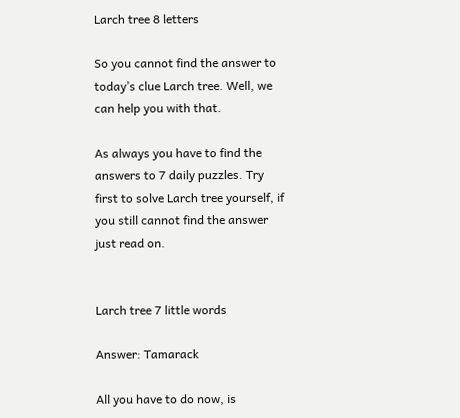Larch tree 8 letters

So you cannot find the answer to today’s clue Larch tree. Well, we can help you with that.

As always you have to find the answers to 7 daily puzzles. Try first to solve Larch tree yourself, if you still cannot find the answer just read on.


Larch tree 7 little words

Answer: Tamarack

All you have to do now, is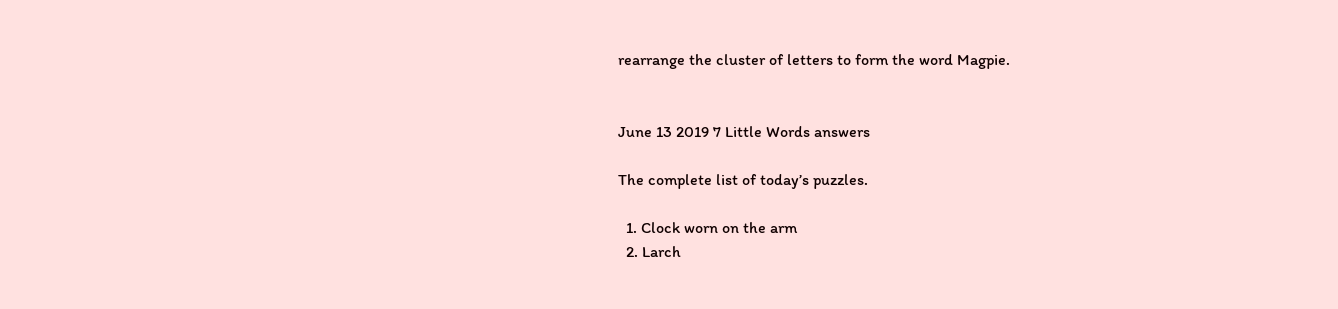rearrange the cluster of letters to form the word Magpie.


June 13 2019 7 Little Words answers

The complete list of today’s puzzles.

  1. Clock worn on the arm
  2. Larch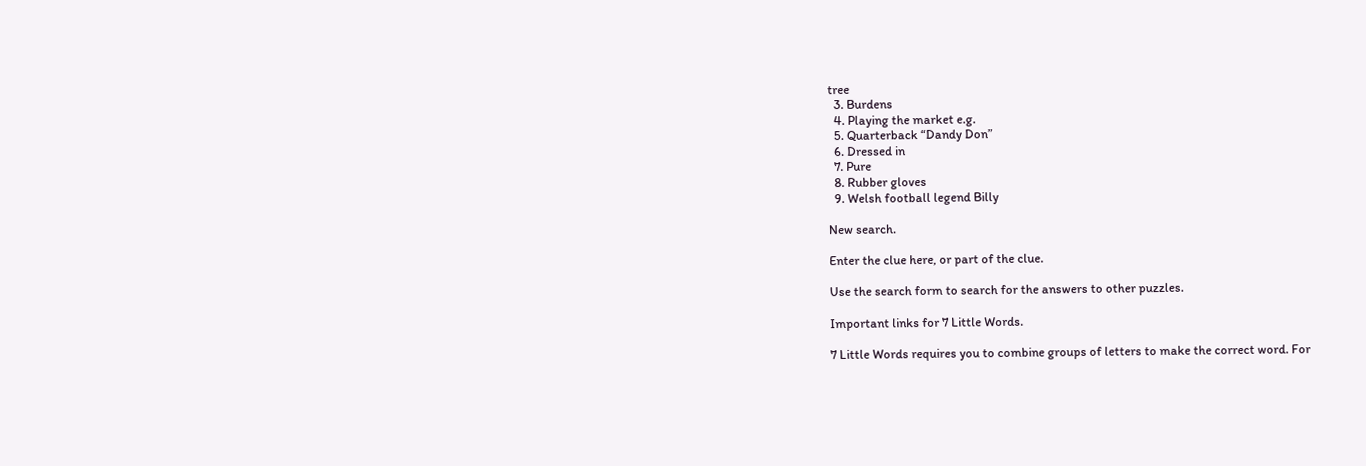tree
  3. Burdens
  4. Playing the market e.g.
  5. Quarterback “Dandy Don”
  6. Dressed in
  7. Pure
  8. Rubber gloves
  9. Welsh football legend Billy

New search.

Enter the clue here, or part of the clue.

Use the search form to search for the answers to other puzzles.

Important links for 7 Little Words.

7 Little Words requires you to combine groups of letters to make the correct word. For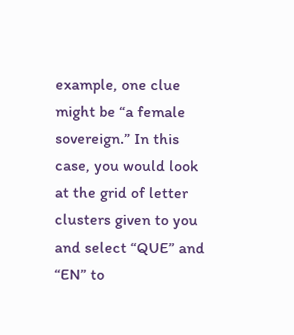example, one clue might be “a female sovereign.” In this case, you would look at the grid of letter clusters given to you and select “QUE” and “EN” to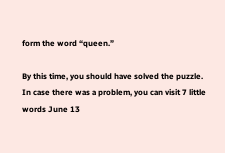form the word “queen.”

By this time, you should have solved the puzzle. In case there was a problem, you can visit 7 little words June 13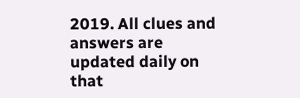2019. All clues and answers are updated daily on that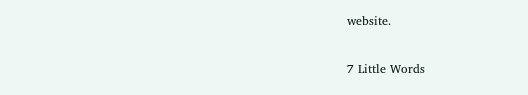website.

7 Little Words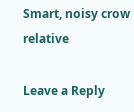Smart, noisy crow relative

Leave a Reply